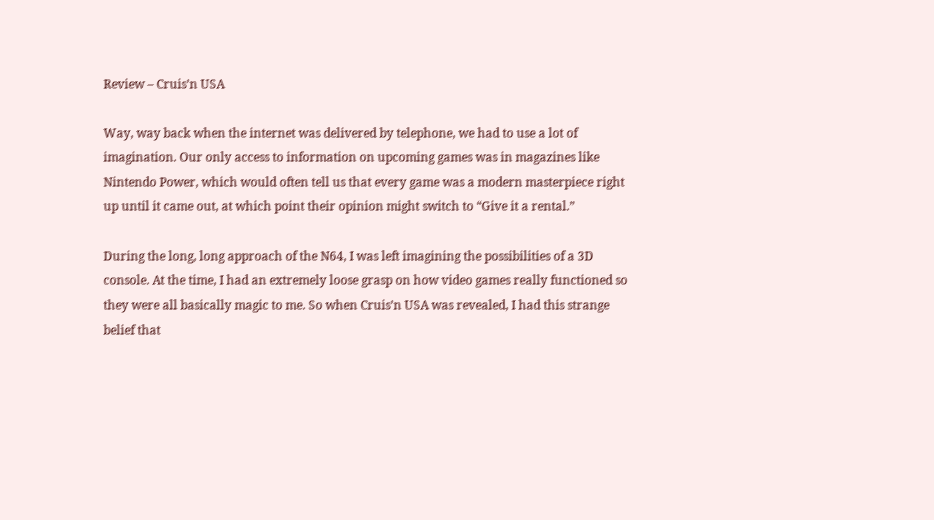Review – Cruis’n USA

Way, way back when the internet was delivered by telephone, we had to use a lot of imagination. Our only access to information on upcoming games was in magazines like Nintendo Power, which would often tell us that every game was a modern masterpiece right up until it came out, at which point their opinion might switch to “Give it a rental.”

During the long, long approach of the N64, I was left imagining the possibilities of a 3D console. At the time, I had an extremely loose grasp on how video games really functioned so they were all basically magic to me. So when Cruis’n USA was revealed, I had this strange belief that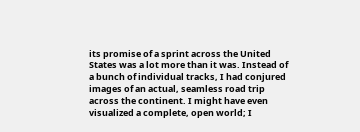its promise of a sprint across the United States was a lot more than it was. Instead of a bunch of individual tracks, I had conjured images of an actual, seamless road trip across the continent. I might have even visualized a complete, open world; I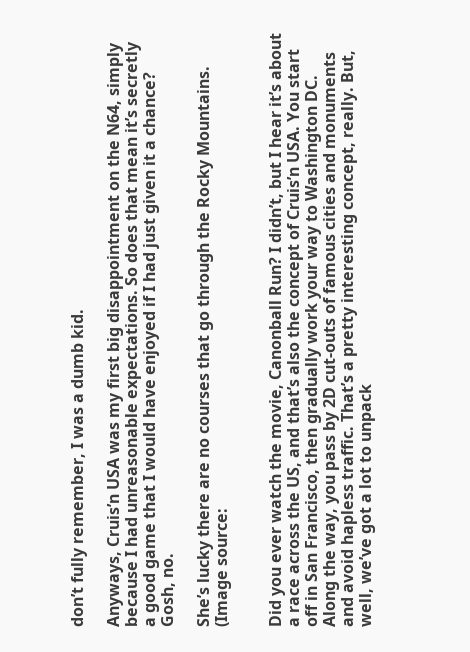don’t fully remember, I was a dumb kid.

Anyways, Cruis’n USA was my first big disappointment on the N64, simply because I had unreasonable expectations. So does that mean it’s secretly a good game that I would have enjoyed if I had just given it a chance? Gosh, no.

She’s lucky there are no courses that go through the Rocky Mountains. (Image source:


Did you ever watch the movie, Canonball Run? I didn’t, but I hear it’s about a race across the US, and that’s also the concept of Cruis’n USA. You start off in San Francisco, then gradually work your way to Washington DC. Along the way, you pass by 2D cut-outs of famous cities and monuments and avoid hapless traffic. That’s a pretty interesting concept, really. But, well, we’ve got a lot to unpack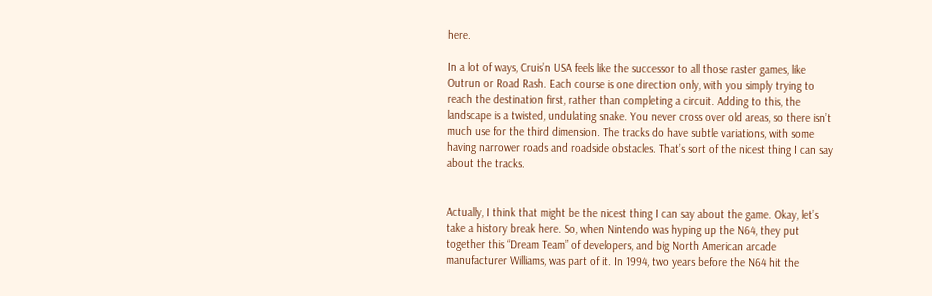here.

In a lot of ways, Cruis’n USA feels like the successor to all those raster games, like Outrun or Road Rash. Each course is one direction only, with you simply trying to reach the destination first, rather than completing a circuit. Adding to this, the landscape is a twisted, undulating snake. You never cross over old areas, so there isn’t much use for the third dimension. The tracks do have subtle variations, with some having narrower roads and roadside obstacles. That’s sort of the nicest thing I can say about the tracks.


Actually, I think that might be the nicest thing I can say about the game. Okay, let’s take a history break here. So, when Nintendo was hyping up the N64, they put together this “Dream Team” of developers, and big North American arcade manufacturer Williams, was part of it. In 1994, two years before the N64 hit the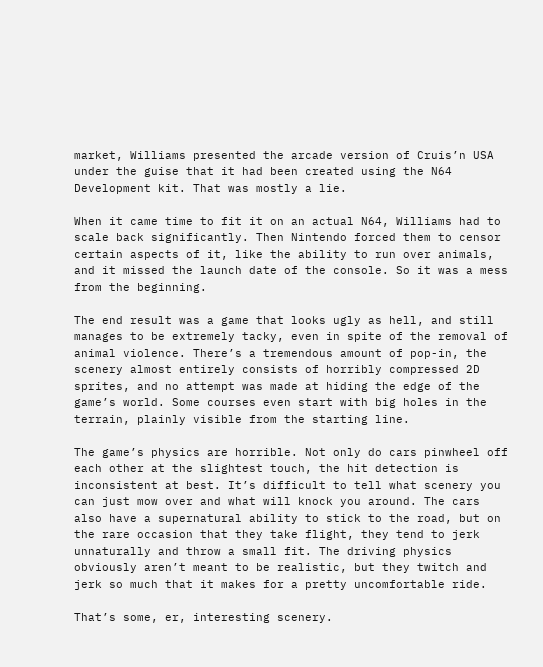market, Williams presented the arcade version of Cruis’n USA under the guise that it had been created using the N64 Development kit. That was mostly a lie.

When it came time to fit it on an actual N64, Williams had to scale back significantly. Then Nintendo forced them to censor certain aspects of it, like the ability to run over animals, and it missed the launch date of the console. So it was a mess from the beginning.

The end result was a game that looks ugly as hell, and still manages to be extremely tacky, even in spite of the removal of animal violence. There’s a tremendous amount of pop-in, the scenery almost entirely consists of horribly compressed 2D sprites, and no attempt was made at hiding the edge of the game’s world. Some courses even start with big holes in the terrain, plainly visible from the starting line.

The game’s physics are horrible. Not only do cars pinwheel off each other at the slightest touch, the hit detection is inconsistent at best. It’s difficult to tell what scenery you can just mow over and what will knock you around. The cars also have a supernatural ability to stick to the road, but on the rare occasion that they take flight, they tend to jerk unnaturally and throw a small fit. The driving physics obviously aren’t meant to be realistic, but they twitch and jerk so much that it makes for a pretty uncomfortable ride.

That’s some, er, interesting scenery.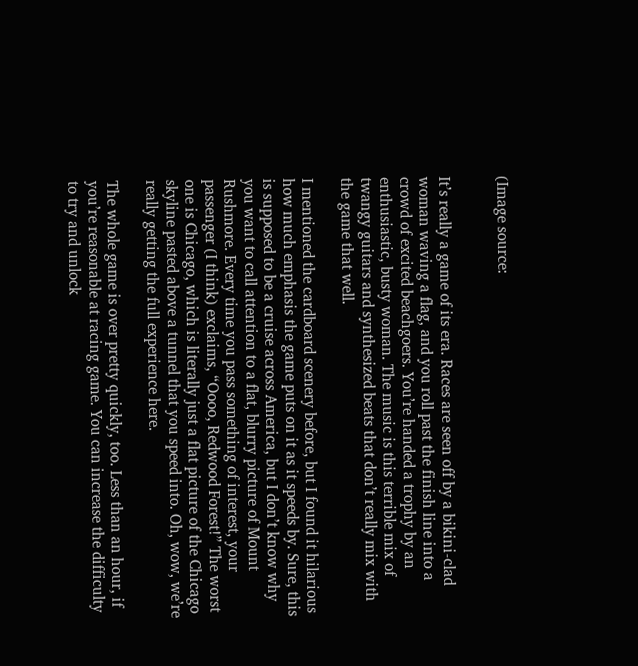(Image source:


It’s really a game of its era. Races are seen off by a bikini-clad woman waving a flag, and you roll past the finish line into a crowd of excited beachgoers. You’re handed a trophy by an enthusiastic, busty woman. The music is this terrible mix of twangy guitars and synthesized beats that don’t really mix with the game that well.

I mentioned the cardboard scenery before, but I found it hilarious how much emphasis the game puts on it as it speeds by. Sure, this is supposed to be a cruise across America, but I don’t know why you want to call attention to a flat, blurry picture of Mount Rushmore. Every time you pass something of interest, your passenger (I think) exclaims, “Oooo, Redwood Forest!” The worst one is Chicago, which is literally just a flat picture of the Chicago skyline pasted above a tunnel that you speed into. Oh, wow, we’re really getting the full experience here.

The whole game is over pretty quickly, too. Less than an hour, if you’re reasonable at racing game. You can increase the difficulty to try and unlock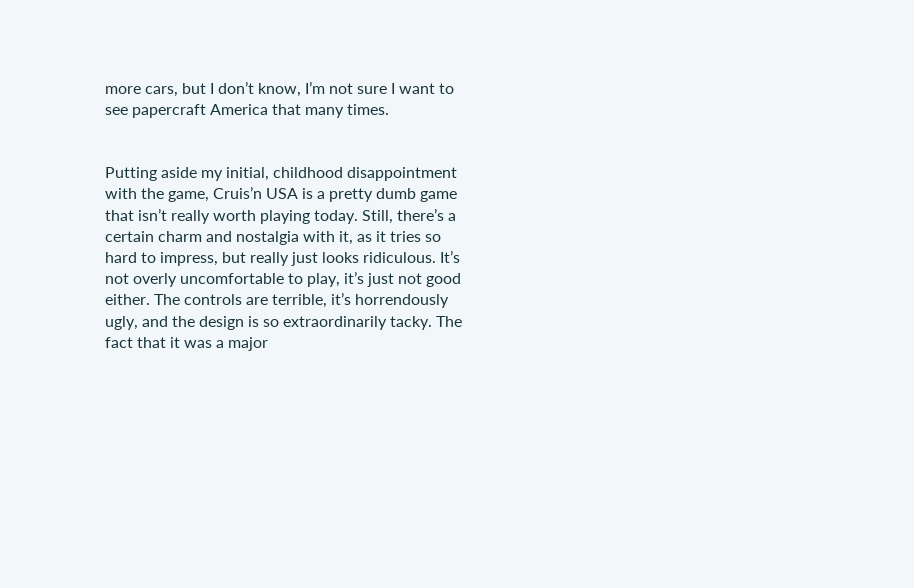more cars, but I don’t know, I’m not sure I want to see papercraft America that many times.


Putting aside my initial, childhood disappointment with the game, Cruis’n USA is a pretty dumb game that isn’t really worth playing today. Still, there’s a certain charm and nostalgia with it, as it tries so hard to impress, but really just looks ridiculous. It’s not overly uncomfortable to play, it’s just not good either. The controls are terrible, it’s horrendously ugly, and the design is so extraordinarily tacky. The fact that it was a major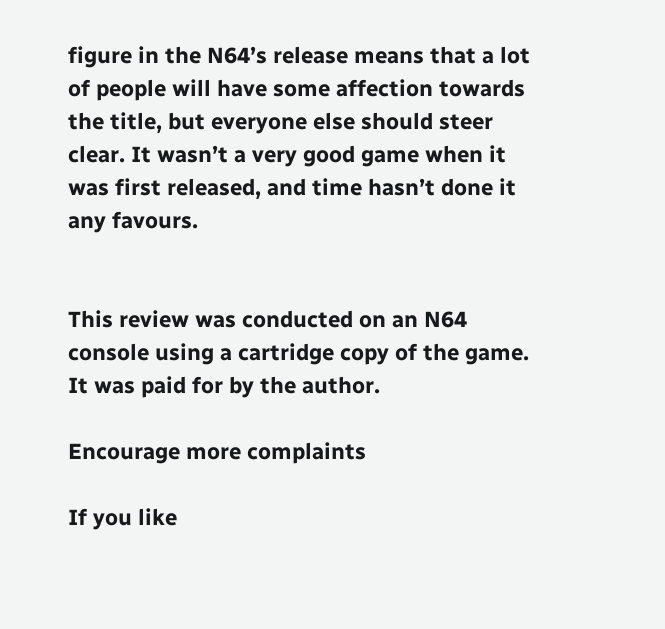figure in the N64’s release means that a lot of people will have some affection towards the title, but everyone else should steer clear. It wasn’t a very good game when it was first released, and time hasn’t done it any favours.


This review was conducted on an N64 console using a cartridge copy of the game. It was paid for by the author.

Encourage more complaints

If you like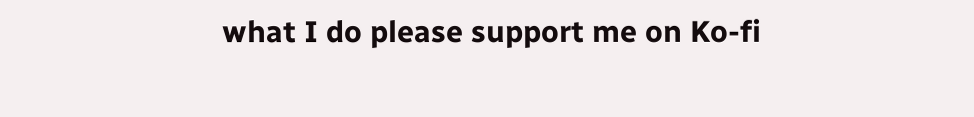what I do please support me on Ko-fi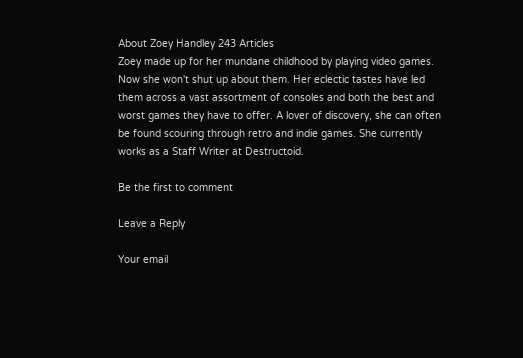About Zoey Handley 243 Articles
Zoey made up for her mundane childhood by playing video games. Now she won't shut up about them. Her eclectic tastes have led them across a vast assortment of consoles and both the best and worst games they have to offer. A lover of discovery, she can often be found scouring through retro and indie games. She currently works as a Staff Writer at Destructoid.

Be the first to comment

Leave a Reply

Your email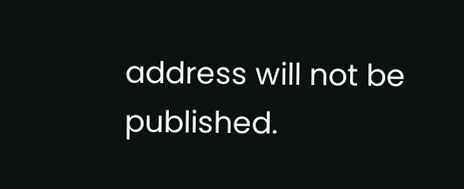address will not be published.